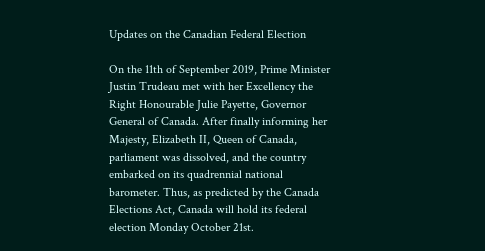Updates on the Canadian Federal Election

On the 11th of September 2019, Prime Minister Justin Trudeau met with her Excellency the Right Honourable Julie Payette, Governor General of Canada. After finally informing her Majesty, Elizabeth II, Queen of Canada, parliament was dissolved, and the country embarked on its quadrennial national barometer. Thus, as predicted by the Canada Elections Act, Canada will hold its federal election Monday October 21st.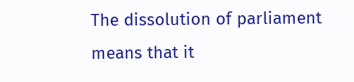The dissolution of parliament means that it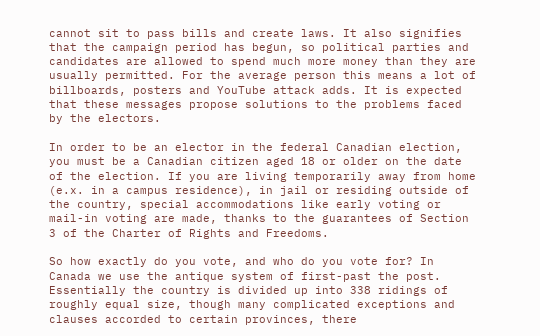cannot sit to pass bills and create laws. It also signifies that the campaign period has begun, so political parties and candidates are allowed to spend much more money than they are usually permitted. For the average person this means a lot of billboards, posters and YouTube attack adds. It is expected that these messages propose solutions to the problems faced by the electors.

In order to be an elector in the federal Canadian election, you must be a Canadian citizen aged 18 or older on the date of the election. If you are living temporarily away from home (e.x. in a campus residence), in jail or residing outside of the country, special accommodations like early voting or mail-in voting are made, thanks to the guarantees of Section 3 of the Charter of Rights and Freedoms.

So how exactly do you vote, and who do you vote for? In Canada we use the antique system of first-past the post. Essentially the country is divided up into 338 ridings of roughly equal size, though many complicated exceptions and clauses accorded to certain provinces, there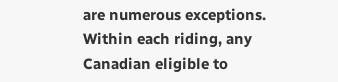are numerous exceptions. Within each riding, any Canadian eligible to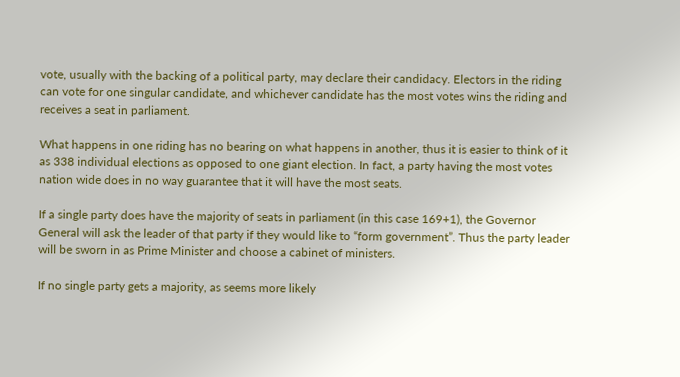vote, usually with the backing of a political party, may declare their candidacy. Electors in the riding can vote for one singular candidate, and whichever candidate has the most votes wins the riding and receives a seat in parliament.

What happens in one riding has no bearing on what happens in another, thus it is easier to think of it as 338 individual elections as opposed to one giant election. In fact, a party having the most votes nation wide does in no way guarantee that it will have the most seats.

If a single party does have the majority of seats in parliament (in this case 169+1), the Governor General will ask the leader of that party if they would like to “form government”. Thus the party leader will be sworn in as Prime Minister and choose a cabinet of ministers.

If no single party gets a majority, as seems more likely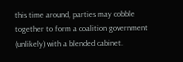this time around, parties may cobble together to form a coalition government (unlikely) with a blended cabinet.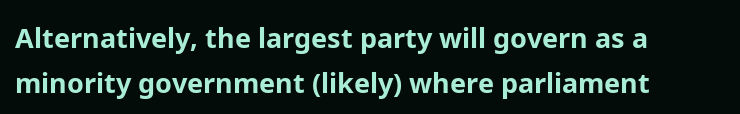Alternatively, the largest party will govern as a minority government (likely) where parliament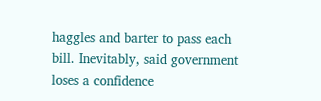haggles and barter to pass each bill. Inevitably, said government loses a confidence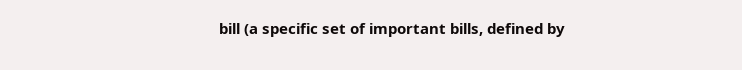bill (a specific set of important bills, defined by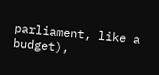parliament, like a budget),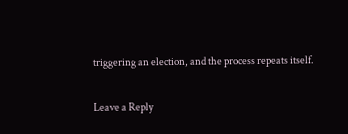triggering an election, and the process repeats itself.

Leave a Reply